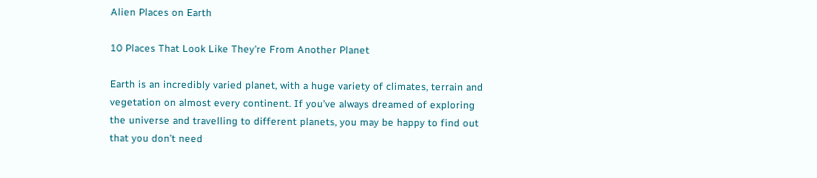Alien Places on Earth

10 Places That Look Like They're From Another Planet

Earth is an incredibly varied planet, with a huge variety of climates, terrain and vegetation on almost every continent. If you’ve always dreamed of exploring the universe and travelling to different planets, you may be happy to find out that you don’t need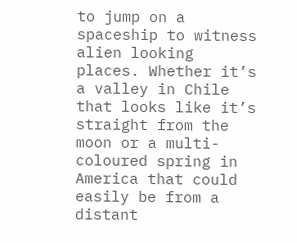to jump on a spaceship to witness alien looking places. Whether it’s a valley in Chile that looks like it’s straight from the moon or a multi-coloured spring in America that could easily be from a distant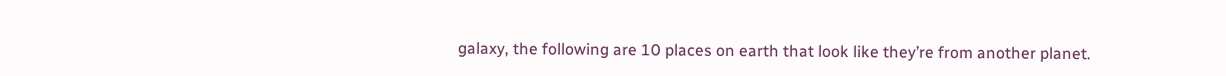galaxy, the following are 10 places on earth that look like they’re from another planet.